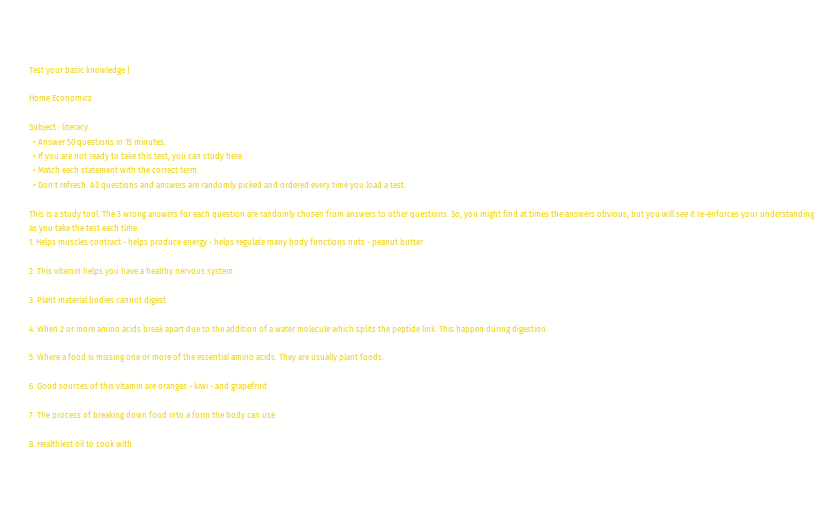Test your basic knowledge |

Home Economics

Subject : literacy
  • Answer 50 questions in 15 minutes.
  • If you are not ready to take this test, you can study here.
  • Match each statement with the correct term.
  • Don't refresh. All questions and answers are randomly picked and ordered every time you load a test.

This is a study tool. The 3 wrong answers for each question are randomly chosen from answers to other questions. So, you might find at times the answers obvious, but you will see it re-enforces your understanding as you take the test each time.
1. Helps muscles contract - helps produce energy - helps regulate many body functions nuts - peanut butter

2. This vitamin helps you have a healthy nervous system

3. Plant material bodies cannot digest

4. When 2 or more amino acids break apart due to the addition of a water molecule which splits the peptide link. This happen during digestion.

5. Where a food is missing one or more of the essential amino acids. They are usually plant foods.

6. Good sources of this vitamin are oranges - kiwi - and grapefruit

7. The process of breaking down food into a form the body can use

8. Healthiest oil to cook with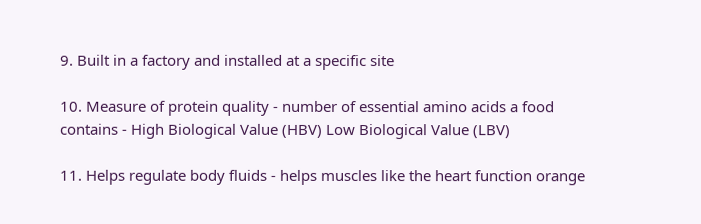9. Built in a factory and installed at a specific site

10. Measure of protein quality - number of essential amino acids a food contains - High Biological Value (HBV) Low Biological Value (LBV)

11. Helps regulate body fluids - helps muscles like the heart function orange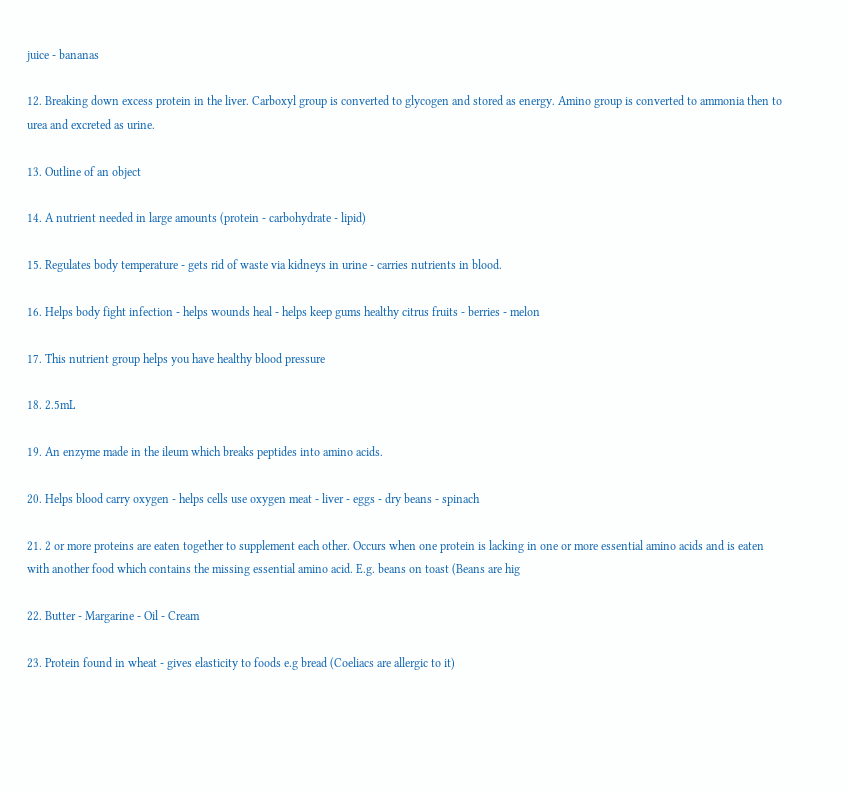juice - bananas

12. Breaking down excess protein in the liver. Carboxyl group is converted to glycogen and stored as energy. Amino group is converted to ammonia then to urea and excreted as urine.

13. Outline of an object

14. A nutrient needed in large amounts (protein - carbohydrate - lipid)

15. Regulates body temperature - gets rid of waste via kidneys in urine - carries nutrients in blood.

16. Helps body fight infection - helps wounds heal - helps keep gums healthy citrus fruits - berries - melon

17. This nutrient group helps you have healthy blood pressure

18. 2.5mL

19. An enzyme made in the ileum which breaks peptides into amino acids.

20. Helps blood carry oxygen - helps cells use oxygen meat - liver - eggs - dry beans - spinach

21. 2 or more proteins are eaten together to supplement each other. Occurs when one protein is lacking in one or more essential amino acids and is eaten with another food which contains the missing essential amino acid. E.g. beans on toast (Beans are hig

22. Butter - Margarine - Oil - Cream

23. Protein found in wheat - gives elasticity to foods e.g bread (Coeliacs are allergic to it)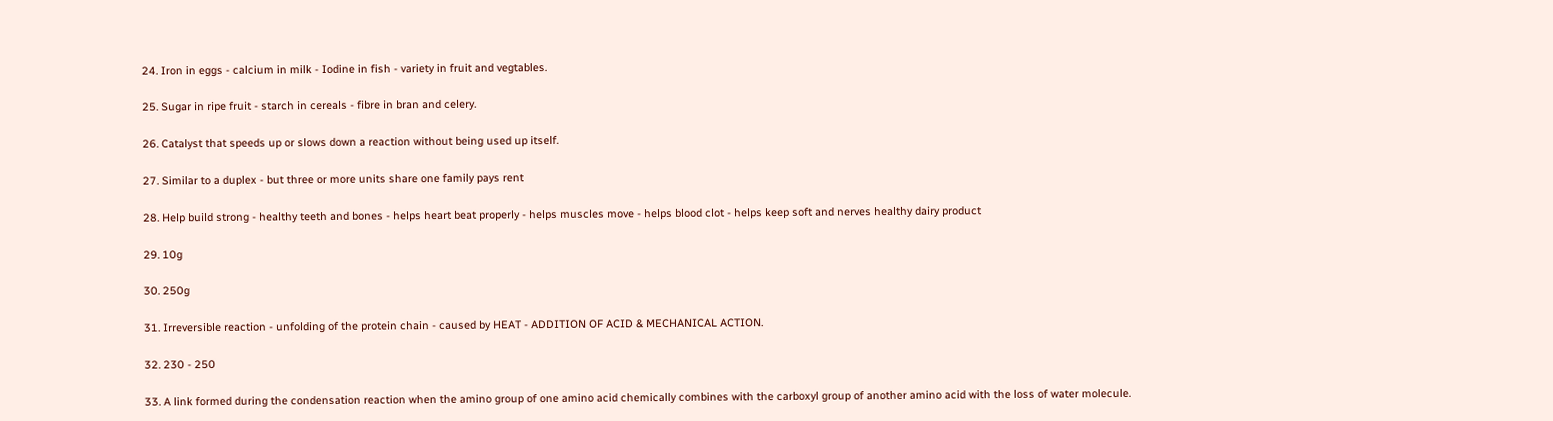24. Iron in eggs - calcium in milk - Iodine in fish - variety in fruit and vegtables.

25. Sugar in ripe fruit - starch in cereals - fibre in bran and celery.

26. Catalyst that speeds up or slows down a reaction without being used up itself.

27. Similar to a duplex - but three or more units share one family pays rent

28. Help build strong - healthy teeth and bones - helps heart beat properly - helps muscles move - helps blood clot - helps keep soft and nerves healthy dairy product

29. 10g

30. 250g

31. Irreversible reaction - unfolding of the protein chain - caused by HEAT - ADDITION OF ACID & MECHANICAL ACTION.

32. 230 - 250

33. A link formed during the condensation reaction when the amino group of one amino acid chemically combines with the carboxyl group of another amino acid with the loss of water molecule.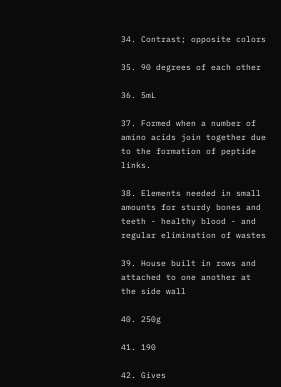34. Contrast; opposite colors

35. 90 degrees of each other

36. 5mL

37. Formed when a number of amino acids join together due to the formation of peptide links.

38. Elements needed in small amounts for sturdy bones and teeth - healthy blood - and regular elimination of wastes

39. House built in rows and attached to one another at the side wall

40. 250g

41. 190

42. Gives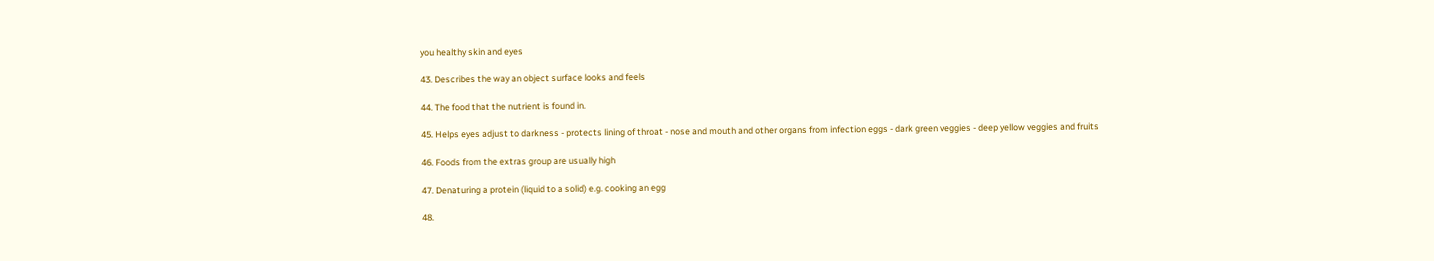you healthy skin and eyes

43. Describes the way an object surface looks and feels

44. The food that the nutrient is found in.

45. Helps eyes adjust to darkness - protects lining of throat - nose and mouth and other organs from infection eggs - dark green veggies - deep yellow veggies and fruits

46. Foods from the extras group are usually high

47. Denaturing a protein (liquid to a solid) e.g. cooking an egg

48.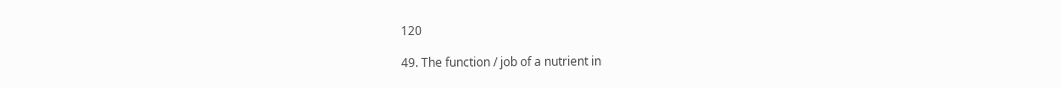120

49. The function / job of a nutrient in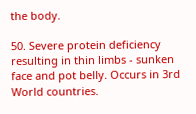the body.

50. Severe protein deficiency resulting in thin limbs - sunken face and pot belly. Occurs in 3rd World countries.